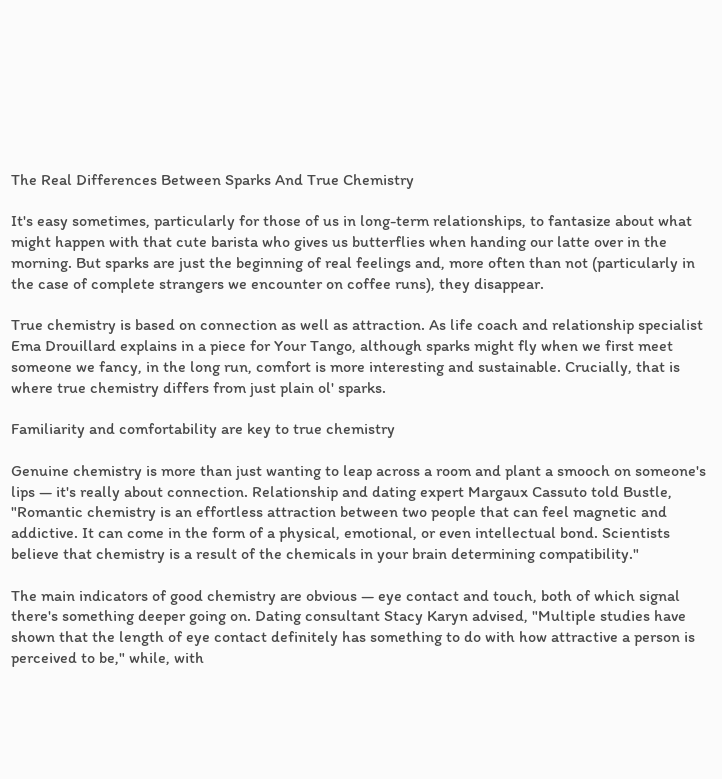The Real Differences Between Sparks And True Chemistry

It's easy sometimes, particularly for those of us in long-term relationships, to fantasize about what might happen with that cute barista who gives us butterflies when handing our latte over in the morning. But sparks are just the beginning of real feelings and, more often than not (particularly in the case of complete strangers we encounter on coffee runs), they disappear.

True chemistry is based on connection as well as attraction. As life coach and relationship specialist Ema Drouillard explains in a piece for Your Tango, although sparks might fly when we first meet someone we fancy, in the long run, comfort is more interesting and sustainable. Crucially, that is where true chemistry differs from just plain ol' sparks.

Familiarity and comfortability are key to true chemistry

Genuine chemistry is more than just wanting to leap across a room and plant a smooch on someone's lips — it's really about connection. Relationship and dating expert Margaux Cassuto told Bustle, "Romantic chemistry is an effortless attraction between two people that can feel magnetic and addictive. It can come in the form of a physical, emotional, or even intellectual bond. Scientists believe that chemistry is a result of the chemicals in your brain determining compatibility."

The main indicators of good chemistry are obvious — eye contact and touch, both of which signal there's something deeper going on. Dating consultant Stacy Karyn advised, "Multiple studies have shown that the length of eye contact definitely has something to do with how attractive a person is perceived to be," while, with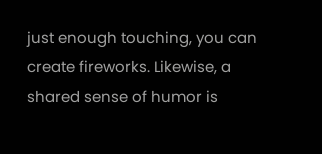just enough touching, you can create fireworks. Likewise, a shared sense of humor is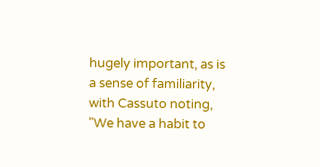hugely important, as is a sense of familiarity, with Cassuto noting, "We have a habit to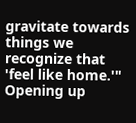gravitate towards things we recognize that 'feel like home.'" Opening up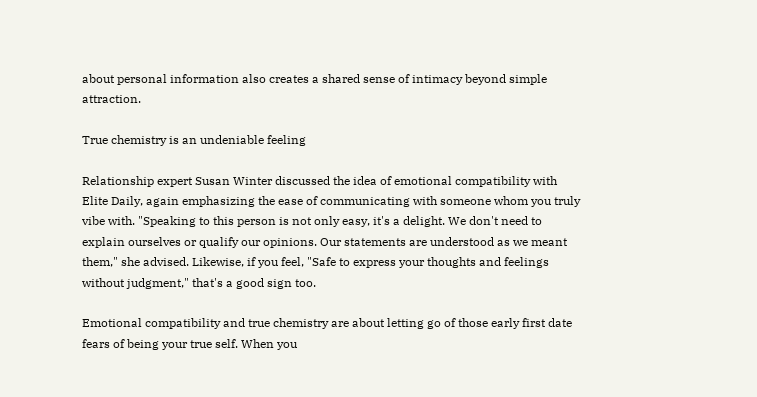about personal information also creates a shared sense of intimacy beyond simple attraction.

True chemistry is an undeniable feeling

Relationship expert Susan Winter discussed the idea of emotional compatibility with Elite Daily, again emphasizing the ease of communicating with someone whom you truly vibe with. "Speaking to this person is not only easy, it's a delight. We don't need to explain ourselves or qualify our opinions. Our statements are understood as we meant them," she advised. Likewise, if you feel, "Safe to express your thoughts and feelings without judgment," that's a good sign too.

Emotional compatibility and true chemistry are about letting go of those early first date fears of being your true self. When you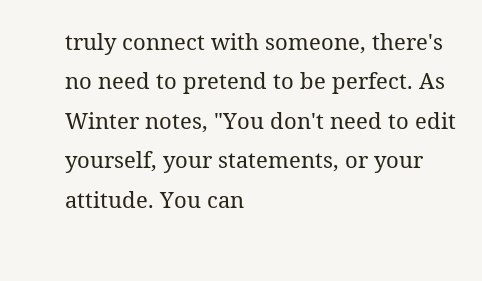truly connect with someone, there's no need to pretend to be perfect. As Winter notes, "You don't need to edit yourself, your statements, or your attitude. You can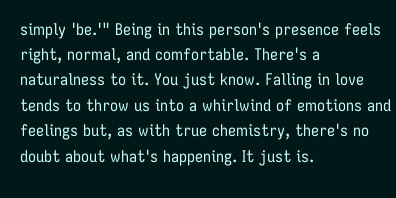simply 'be.'" Being in this person's presence feels right, normal, and comfortable. There's a naturalness to it. You just know. Falling in love tends to throw us into a whirlwind of emotions and feelings but, as with true chemistry, there's no doubt about what's happening. It just is.